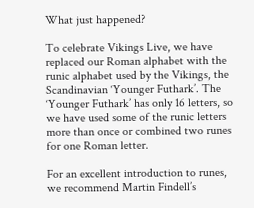What just happened?

To celebrate Vikings Live, we have replaced our Roman alphabet with the runic alphabet used by the Vikings, the Scandinavian ‘Younger Futhark’. The ‘Younger Futhark’ has only 16 letters, so we have used some of the runic letters more than once or combined two runes for one Roman letter.

For an excellent introduction to runes, we recommend Martin Findell’s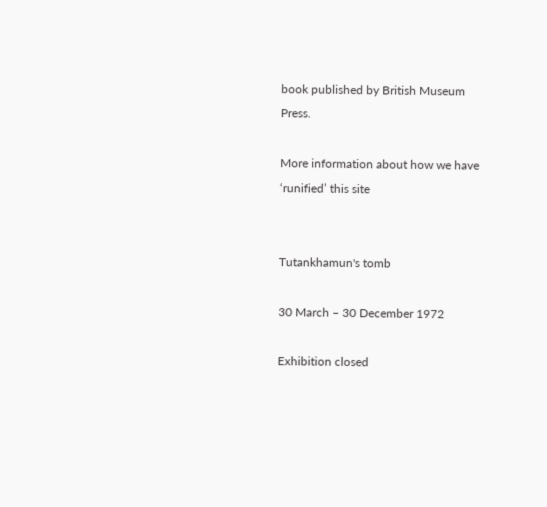book published by British Museum Press.

More information about how we have ‘runified’ this site


Tutankhamun's tomb

30 March – 30 December 1972

Exhibition closed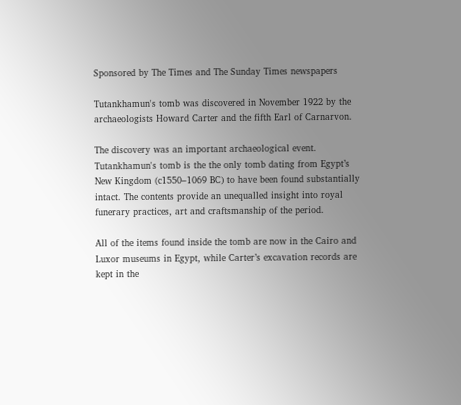Sponsored by The Times and The Sunday Times newspapers

Tutankhamun's tomb was discovered in November 1922 by the archaeologists Howard Carter and the fifth Earl of Carnarvon.

The discovery was an important archaeological event. Tutankhamun's tomb is the the only tomb dating from Egypt’s New Kingdom (c1550–1069 BC) to have been found substantially intact. The contents provide an unequalled insight into royal funerary practices, art and craftsmanship of the period.

All of the items found inside the tomb are now in the Cairo and Luxor museums in Egypt, while Carter’s excavation records are kept in the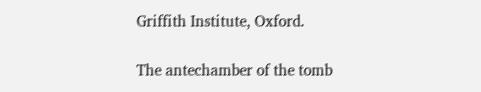Griffith Institute, Oxford.

The antechamber of the tomb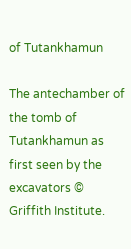of Tutankhamun

The antechamber of the tomb of Tutankhamun as first seen by the excavators © Griffith Institute.